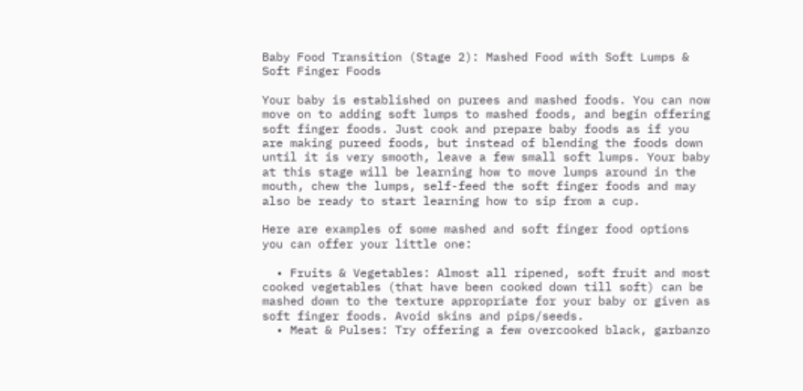Baby Food Transition (Stage 2): Mashed Food with Soft Lumps & Soft Finger Foods

Your baby is established on purees and mashed foods. You can now move on to adding soft lumps to mashed foods, and begin offering soft finger foods. Just cook and prepare baby foods as if you are making pureed foods, but instead of blending the foods down until it is very smooth, leave a few small soft lumps. Your baby at this stage will be learning how to move lumps around in the mouth, chew the lumps, self-feed the soft finger foods and may also be ready to start learning how to sip from a cup.

Here are examples of some mashed and soft finger food options you can offer your little one:

  • Fruits & Vegetables: Almost all ripened, soft fruit and most cooked vegetables (that have been cooked down till soft) can be mashed down to the texture appropriate for your baby or given as soft finger foods. Avoid skins and pips/seeds.
  • Meat & Pulses: Try offering a few overcooked black, garbanzo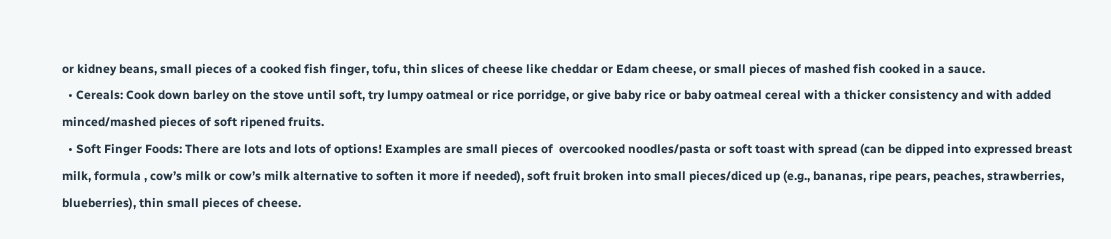or kidney beans, small pieces of a cooked fish finger, tofu, thin slices of cheese like cheddar or Edam cheese, or small pieces of mashed fish cooked in a sauce.
  • Cereals: Cook down barley on the stove until soft, try lumpy oatmeal or rice porridge, or give baby rice or baby oatmeal cereal with a thicker consistency and with added minced/mashed pieces of soft ripened fruits.
  • Soft Finger Foods: There are lots and lots of options! Examples are small pieces of  overcooked noodles/pasta or soft toast with spread (can be dipped into expressed breast milk, formula , cow’s milk or cow’s milk alternative to soften it more if needed), soft fruit broken into small pieces/diced up (e.g., bananas, ripe pears, peaches, strawberries, blueberries), thin small pieces of cheese.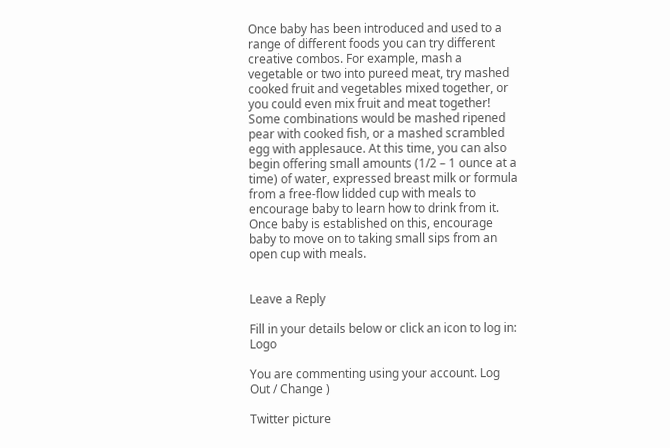Once baby has been introduced and used to a range of different foods you can try different creative combos. For example, mash a vegetable or two into pureed meat, try mashed cooked fruit and vegetables mixed together, or you could even mix fruit and meat together! Some combinations would be mashed ripened pear with cooked fish, or a mashed scrambled egg with applesauce. At this time, you can also begin offering small amounts (1/2 – 1 ounce at a time) of water, expressed breast milk or formula from a free-flow lidded cup with meals to encourage baby to learn how to drink from it. Once baby is established on this, encourage baby to move on to taking small sips from an open cup with meals.


Leave a Reply

Fill in your details below or click an icon to log in: Logo

You are commenting using your account. Log Out / Change )

Twitter picture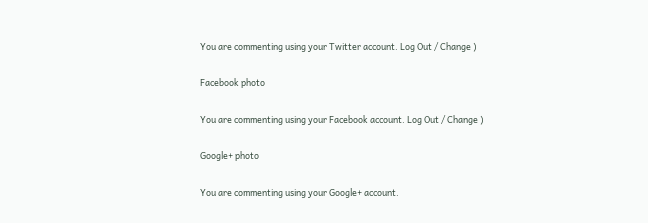You are commenting using your Twitter account. Log Out / Change )

Facebook photo

You are commenting using your Facebook account. Log Out / Change )

Google+ photo

You are commenting using your Google+ account.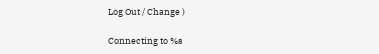Log Out / Change )

Connecting to %s